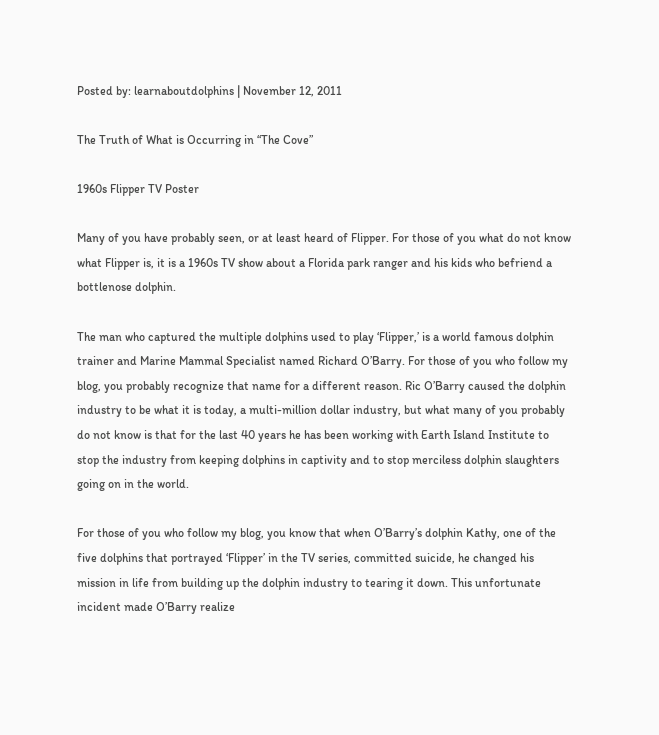Posted by: learnaboutdolphins | November 12, 2011

The Truth of What is Occurring in “The Cove”

1960s Flipper TV Poster

Many of you have probably seen, or at least heard of Flipper. For those of you what do not know what Flipper is, it is a 1960s TV show about a Florida park ranger and his kids who befriend a bottlenose dolphin.

The man who captured the multiple dolphins used to play ‘Flipper,’ is a world famous dolphin trainer and Marine Mammal Specialist named Richard O’Barry. For those of you who follow my blog, you probably recognize that name for a different reason. Ric O’Barry caused the dolphin industry to be what it is today, a multi-million dollar industry, but what many of you probably do not know is that for the last 40 years he has been working with Earth Island Institute to stop the industry from keeping dolphins in captivity and to stop merciless dolphin slaughters going on in the world.

For those of you who follow my blog, you know that when O’Barry’s dolphin Kathy, one of the five dolphins that portrayed ‘Flipper’ in the TV series, committed suicide, he changed his mission in life from building up the dolphin industry to tearing it down. This unfortunate incident made O’Barry realize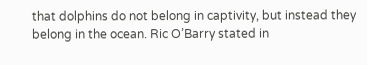that dolphins do not belong in captivity, but instead they belong in the ocean. Ric O’Barry stated in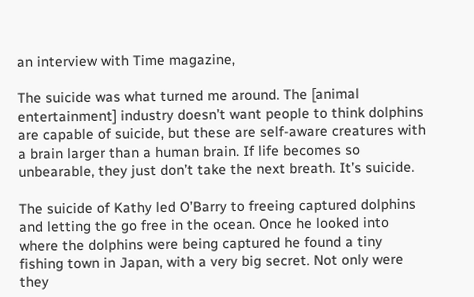an interview with Time magazine,

The suicide was what turned me around. The [animal entertainment] industry doesn’t want people to think dolphins are capable of suicide, but these are self-aware creatures with a brain larger than a human brain. If life becomes so unbearable, they just don’t take the next breath. It’s suicide.

The suicide of Kathy led O’Barry to freeing captured dolphins and letting the go free in the ocean. Once he looked into where the dolphins were being captured he found a tiny fishing town in Japan, with a very big secret. Not only were they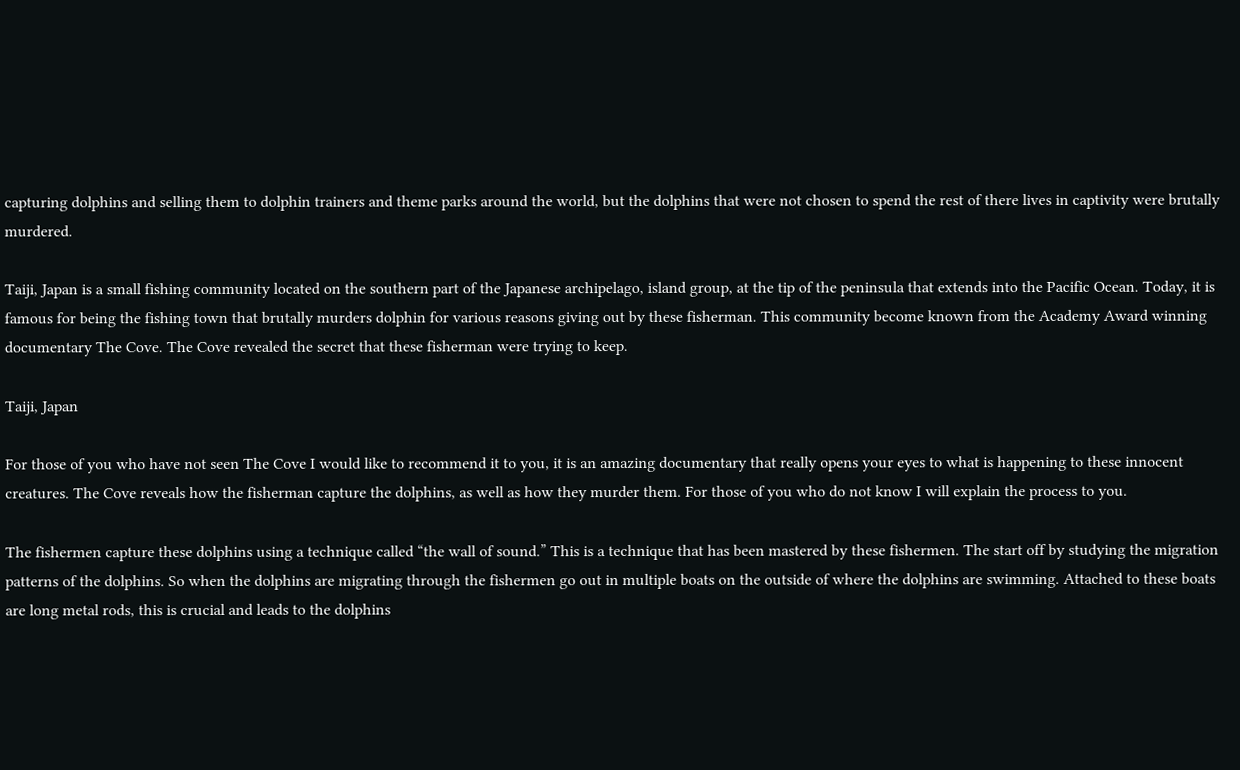capturing dolphins and selling them to dolphin trainers and theme parks around the world, but the dolphins that were not chosen to spend the rest of there lives in captivity were brutally murdered.

Taiji, Japan is a small fishing community located on the southern part of the Japanese archipelago, island group, at the tip of the peninsula that extends into the Pacific Ocean. Today, it is famous for being the fishing town that brutally murders dolphin for various reasons giving out by these fisherman. This community become known from the Academy Award winning documentary The Cove. The Cove revealed the secret that these fisherman were trying to keep.

Taiji, Japan

For those of you who have not seen The Cove I would like to recommend it to you, it is an amazing documentary that really opens your eyes to what is happening to these innocent creatures. The Cove reveals how the fisherman capture the dolphins, as well as how they murder them. For those of you who do not know I will explain the process to you.

The fishermen capture these dolphins using a technique called “the wall of sound.” This is a technique that has been mastered by these fishermen. The start off by studying the migration patterns of the dolphins. So when the dolphins are migrating through the fishermen go out in multiple boats on the outside of where the dolphins are swimming. Attached to these boats are long metal rods, this is crucial and leads to the dolphins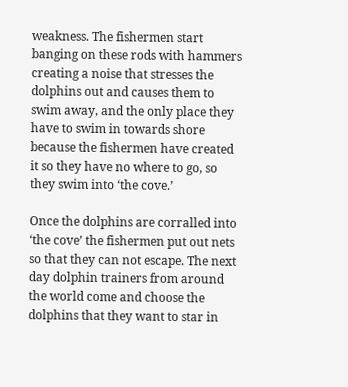weakness. The fishermen start banging on these rods with hammers creating a noise that stresses the dolphins out and causes them to swim away, and the only place they have to swim in towards shore because the fishermen have created it so they have no where to go, so they swim into ‘the cove.’

Once the dolphins are corralled into ‘the cove’ the fishermen put out nets so that they can not escape. The next day dolphin trainers from around the world come and choose the dolphins that they want to star in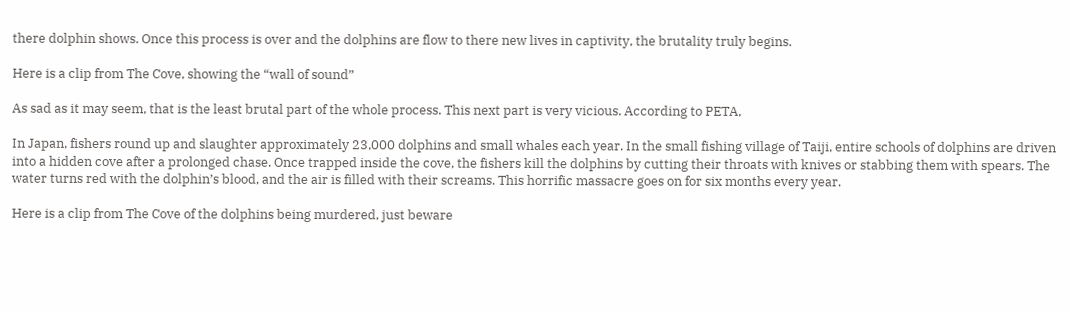there dolphin shows. Once this process is over and the dolphins are flow to there new lives in captivity, the brutality truly begins.

Here is a clip from The Cove, showing the “wall of sound”

As sad as it may seem, that is the least brutal part of the whole process. This next part is very vicious. According to PETA,

In Japan, fishers round up and slaughter approximately 23,000 dolphins and small whales each year. In the small fishing village of Taiji, entire schools of dolphins are driven into a hidden cove after a prolonged chase. Once trapped inside the cove, the fishers kill the dolphins by cutting their throats with knives or stabbing them with spears. The water turns red with the dolphin’s blood, and the air is filled with their screams. This horrific massacre goes on for six months every year.

Here is a clip from The Cove of the dolphins being murdered, just beware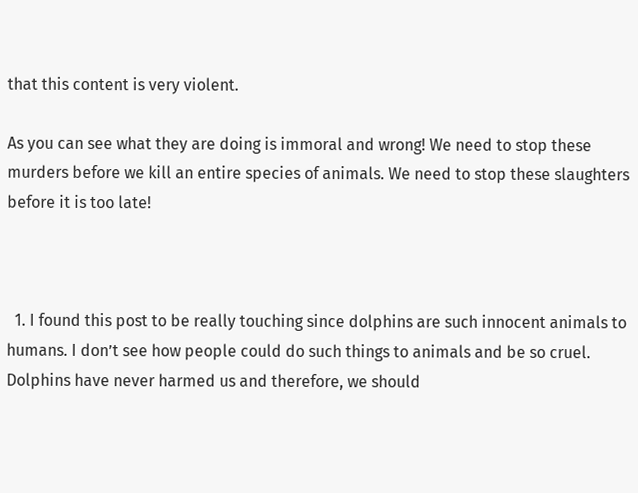that this content is very violent.

As you can see what they are doing is immoral and wrong! We need to stop these murders before we kill an entire species of animals. We need to stop these slaughters before it is too late!



  1. I found this post to be really touching since dolphins are such innocent animals to humans. I don’t see how people could do such things to animals and be so cruel. Dolphins have never harmed us and therefore, we should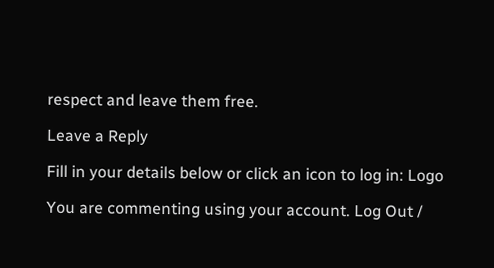respect and leave them free.

Leave a Reply

Fill in your details below or click an icon to log in: Logo

You are commenting using your account. Log Out /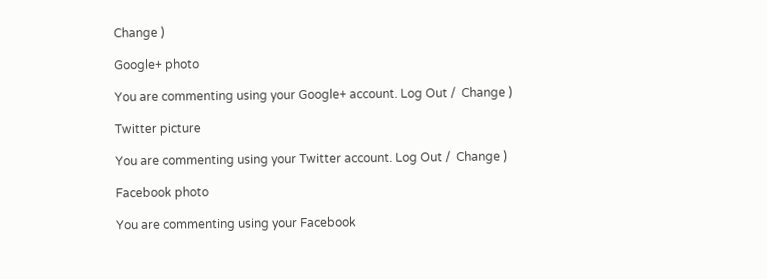Change )

Google+ photo

You are commenting using your Google+ account. Log Out /  Change )

Twitter picture

You are commenting using your Twitter account. Log Out /  Change )

Facebook photo

You are commenting using your Facebook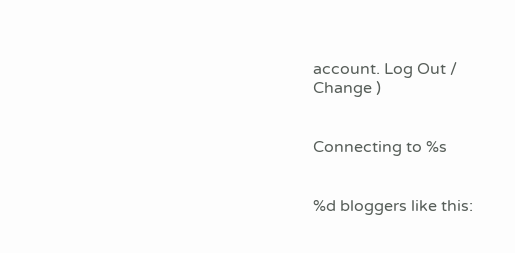account. Log Out /  Change )


Connecting to %s


%d bloggers like this: